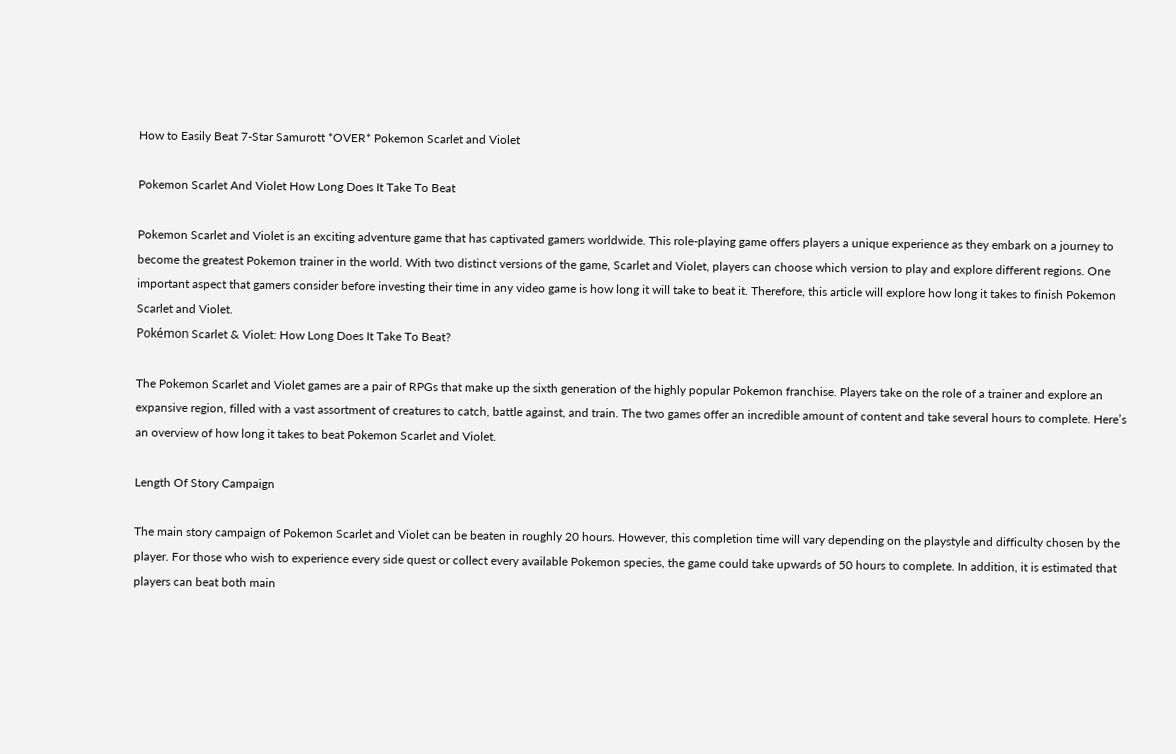How to Easily Beat 7-Star Samurott *OVER* Pokemon Scarlet and Violet

Pokemon Scarlet And Violet How Long Does It Take To Beat

Pokemon Scarlet and Violet is an exciting adventure game that has captivated gamers worldwide. This role-playing game offers players a unique experience as they embark on a journey to become the greatest Pokemon trainer in the world. With two distinct versions of the game, Scarlet and Violet, players can choose which version to play and explore different regions. One important aspect that gamers consider before investing their time in any video game is how long it will take to beat it. Therefore, this article will explore how long it takes to finish Pokemon Scarlet and Violet.
Pokémon Scarlet & Violet: How Long Does It Take To Beat?

The Pokemon Scarlet and Violet games are a pair of RPGs that make up the sixth generation of the highly popular Pokemon franchise. Players take on the role of a trainer and explore an expansive region, filled with a vast assortment of creatures to catch, battle against, and train. The two games offer an incredible amount of content and take several hours to complete. Here’s an overview of how long it takes to beat Pokemon Scarlet and Violet.

Length Of Story Campaign

The main story campaign of Pokemon Scarlet and Violet can be beaten in roughly 20 hours. However, this completion time will vary depending on the playstyle and difficulty chosen by the player. For those who wish to experience every side quest or collect every available Pokemon species, the game could take upwards of 50 hours to complete. In addition, it is estimated that players can beat both main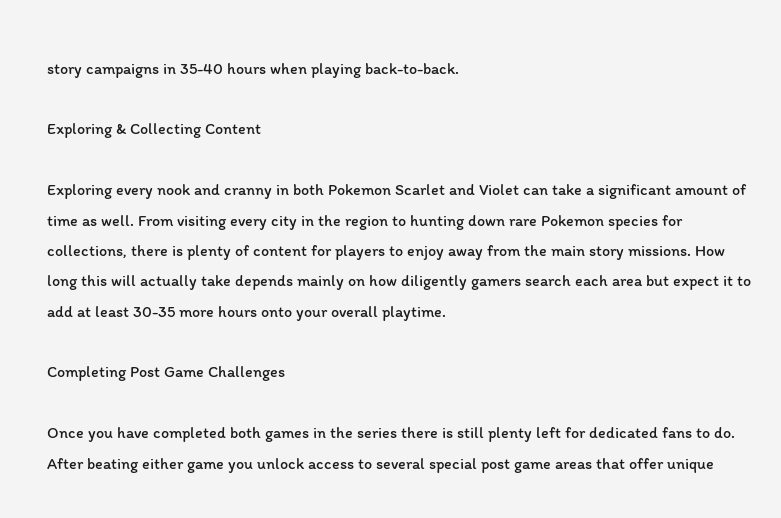story campaigns in 35-40 hours when playing back-to-back.

Exploring & Collecting Content

Exploring every nook and cranny in both Pokemon Scarlet and Violet can take a significant amount of time as well. From visiting every city in the region to hunting down rare Pokemon species for collections, there is plenty of content for players to enjoy away from the main story missions. How long this will actually take depends mainly on how diligently gamers search each area but expect it to add at least 30-35 more hours onto your overall playtime.

Completing Post Game Challenges

Once you have completed both games in the series there is still plenty left for dedicated fans to do. After beating either game you unlock access to several special post game areas that offer unique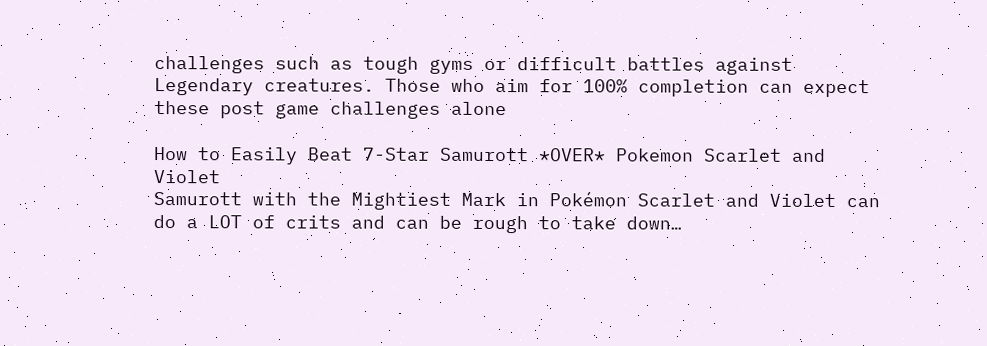challenges such as tough gyms or difficult battles against Legendary creatures. Those who aim for 100% completion can expect these post game challenges alone

How to Easily Beat 7-Star Samurott *OVER* Pokemon Scarlet and Violet
Samurott with the Mightiest Mark in Pokémon Scarlet and Violet can do a LOT of crits and can be rough to take down…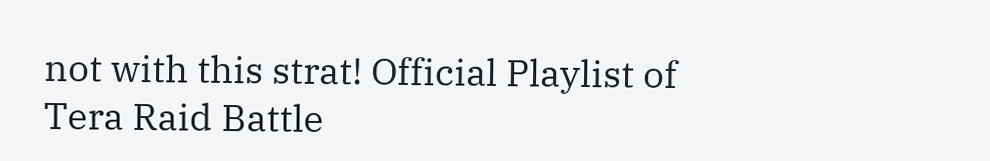not with this strat! Official Playlist of Tera Raid Battle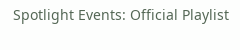Spotlight Events: Official Playlist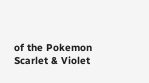of the Pokemon Scarlet & Violet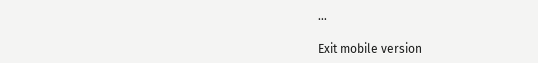…

Exit mobile version